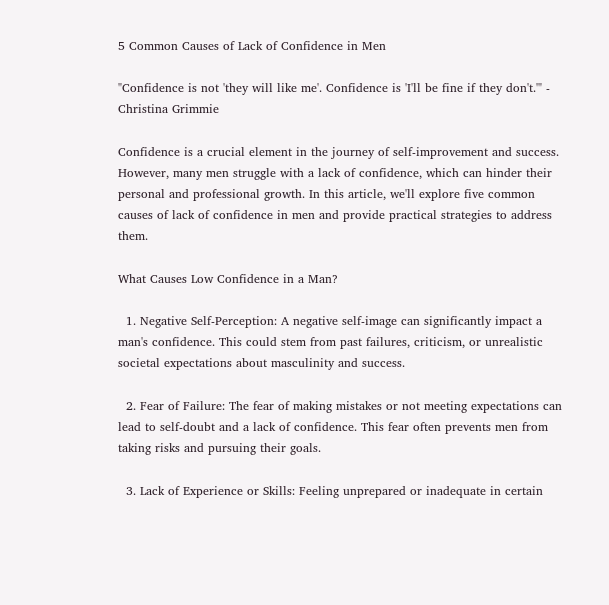5 Common Causes of Lack of Confidence in Men

"Confidence is not 'they will like me'. Confidence is 'I'll be fine if they don't.'" - Christina Grimmie

Confidence is a crucial element in the journey of self-improvement and success. However, many men struggle with a lack of confidence, which can hinder their personal and professional growth. In this article, we'll explore five common causes of lack of confidence in men and provide practical strategies to address them.

What Causes Low Confidence in a Man?

  1. Negative Self-Perception: A negative self-image can significantly impact a man's confidence. This could stem from past failures, criticism, or unrealistic societal expectations about masculinity and success.

  2. Fear of Failure: The fear of making mistakes or not meeting expectations can lead to self-doubt and a lack of confidence. This fear often prevents men from taking risks and pursuing their goals.

  3. Lack of Experience or Skills: Feeling unprepared or inadequate in certain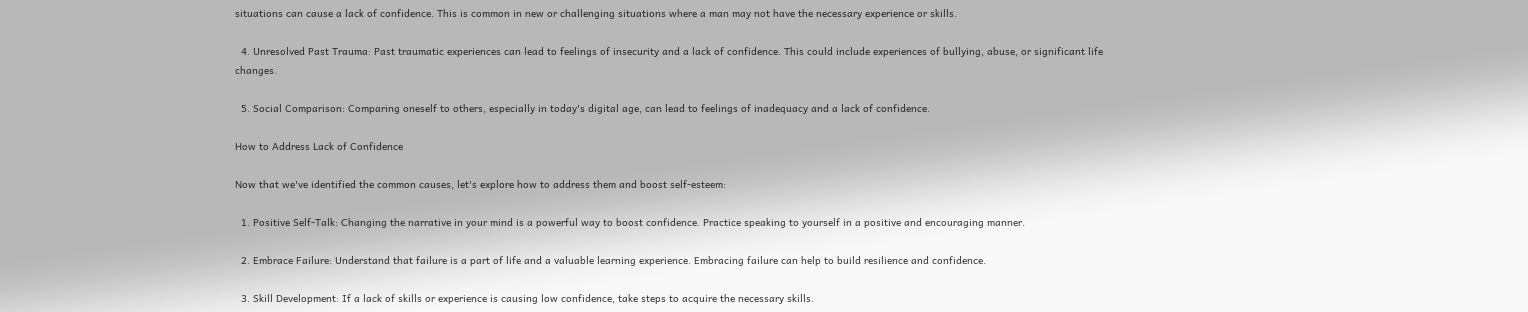situations can cause a lack of confidence. This is common in new or challenging situations where a man may not have the necessary experience or skills.

  4. Unresolved Past Trauma: Past traumatic experiences can lead to feelings of insecurity and a lack of confidence. This could include experiences of bullying, abuse, or significant life changes.

  5. Social Comparison: Comparing oneself to others, especially in today's digital age, can lead to feelings of inadequacy and a lack of confidence.

How to Address Lack of Confidence

Now that we've identified the common causes, let's explore how to address them and boost self-esteem:

  1. Positive Self-Talk: Changing the narrative in your mind is a powerful way to boost confidence. Practice speaking to yourself in a positive and encouraging manner.

  2. Embrace Failure: Understand that failure is a part of life and a valuable learning experience. Embracing failure can help to build resilience and confidence.

  3. Skill Development: If a lack of skills or experience is causing low confidence, take steps to acquire the necessary skills.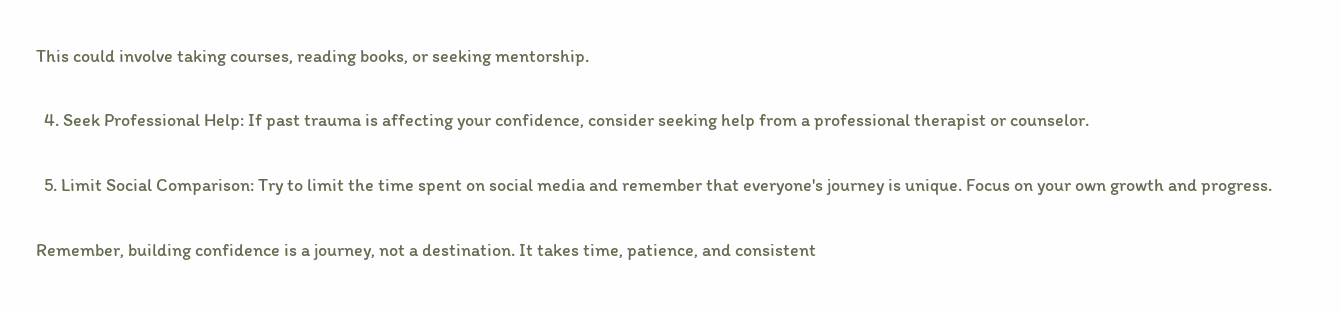This could involve taking courses, reading books, or seeking mentorship.

  4. Seek Professional Help: If past trauma is affecting your confidence, consider seeking help from a professional therapist or counselor.

  5. Limit Social Comparison: Try to limit the time spent on social media and remember that everyone's journey is unique. Focus on your own growth and progress.

Remember, building confidence is a journey, not a destination. It takes time, patience, and consistent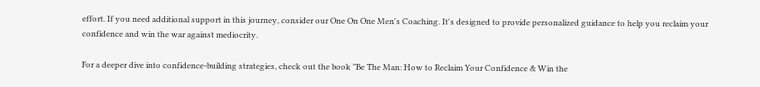effort. If you need additional support in this journey, consider our One On One Men's Coaching. It's designed to provide personalized guidance to help you reclaim your confidence and win the war against mediocrity.

For a deeper dive into confidence-building strategies, check out the book "Be The Man: How to Reclaim Your Confidence & Win the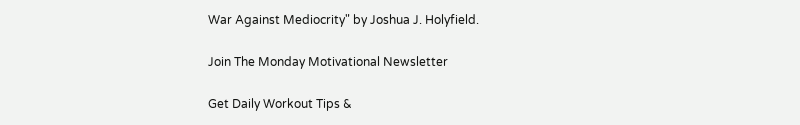War Against Mediocrity" by Joshua J. Holyfield.

Join The Monday Motivational Newsletter

Get Daily Workout Tips &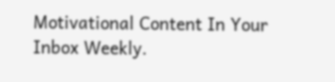Motivational Content In Your Inbox Weekly.